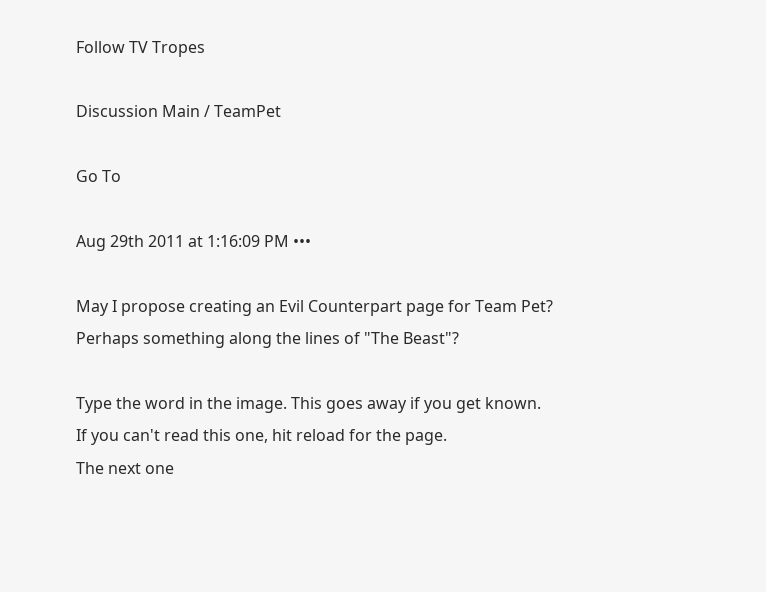Follow TV Tropes

Discussion Main / TeamPet

Go To

Aug 29th 2011 at 1:16:09 PM •••

May I propose creating an Evil Counterpart page for Team Pet? Perhaps something along the lines of "The Beast"?

Type the word in the image. This goes away if you get known.
If you can't read this one, hit reload for the page.
The next one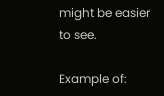might be easier to see.

Example of: